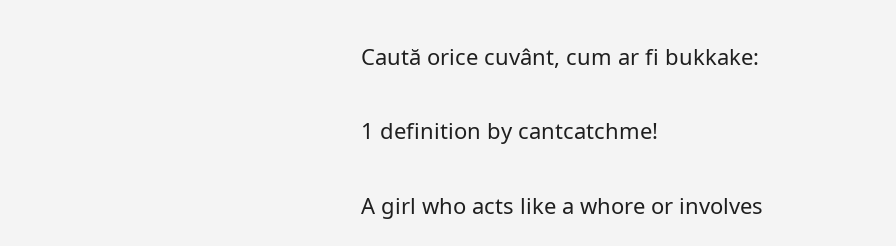Caută orice cuvânt, cum ar fi bukkake:

1 definition by cantcatchme!

A girl who acts like a whore or involves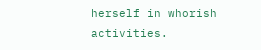herself in whorish activities.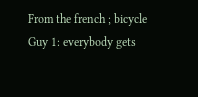From the french ; bicycle
Guy 1: everybody gets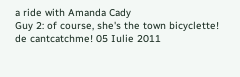a ride with Amanda Cady
Guy 2: of course, she's the town bicyclette!
de cantcatchme! 05 Iulie 2011